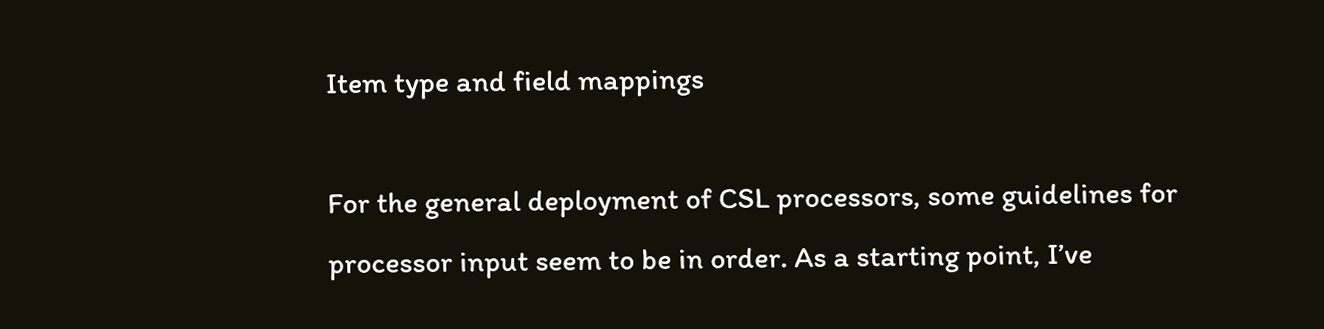Item type and field mappings

For the general deployment of CSL processors, some guidelines for
processor input seem to be in order. As a starting point, I’ve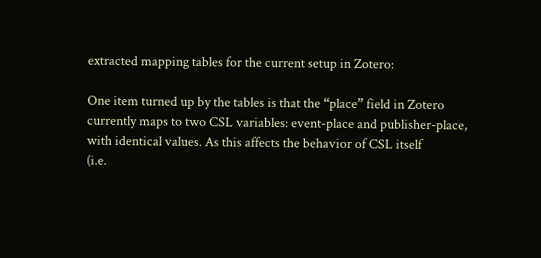extracted mapping tables for the current setup in Zotero:

One item turned up by the tables is that the “place” field in Zotero
currently maps to two CSL variables: event-place and publisher-place,
with identical values. As this affects the behavior of CSL itself
(i.e.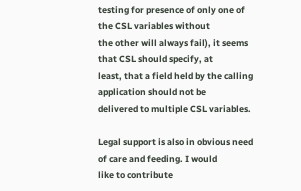testing for presence of only one of the CSL variables without
the other will always fail), it seems that CSL should specify, at
least, that a field held by the calling application should not be
delivered to multiple CSL variables.

Legal support is also in obvious need of care and feeding. I would
like to contribute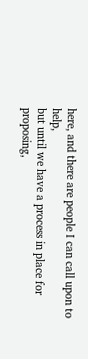here, and there are people I can call upon to help,
but until we have a process in place for proposing,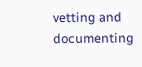vetting and
documenting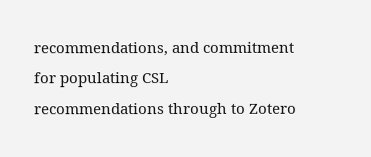recommendations, and commitment for populating CSL
recommendations through to Zotero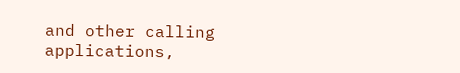and other calling applications,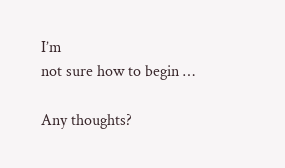I’m
not sure how to begin …

Any thoughts?